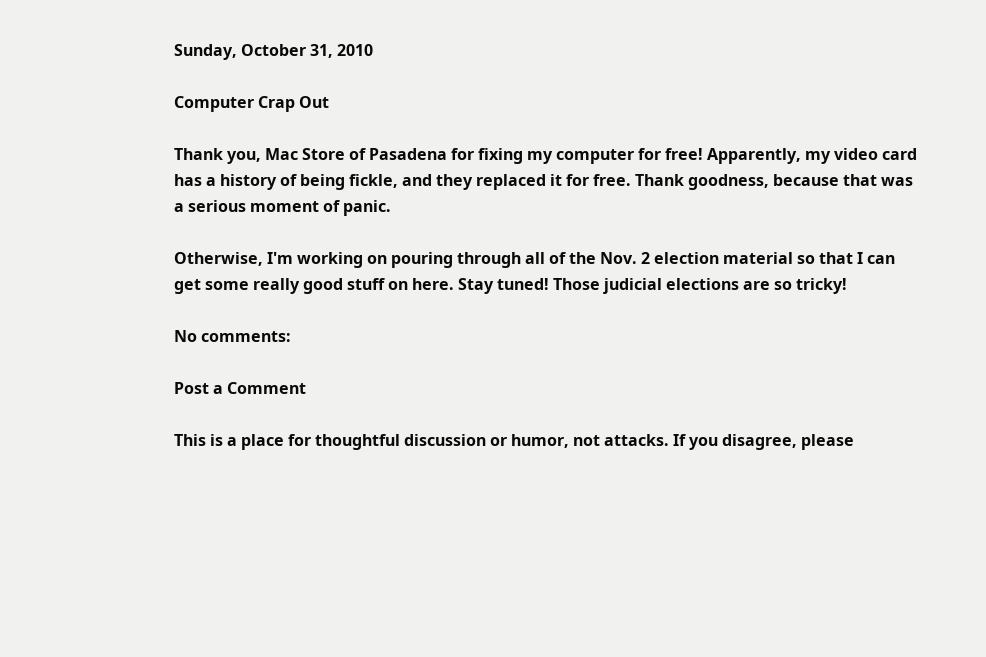Sunday, October 31, 2010

Computer Crap Out

Thank you, Mac Store of Pasadena for fixing my computer for free! Apparently, my video card has a history of being fickle, and they replaced it for free. Thank goodness, because that was a serious moment of panic.

Otherwise, I'm working on pouring through all of the Nov. 2 election material so that I can get some really good stuff on here. Stay tuned! Those judicial elections are so tricky!

No comments:

Post a Comment

This is a place for thoughtful discussion or humor, not attacks. If you disagree, please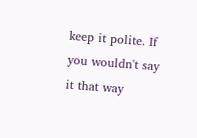keep it polite. If you wouldn't say it that way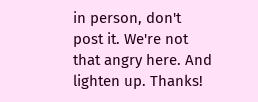in person, don't post it. We're not that angry here. And lighten up. Thanks!